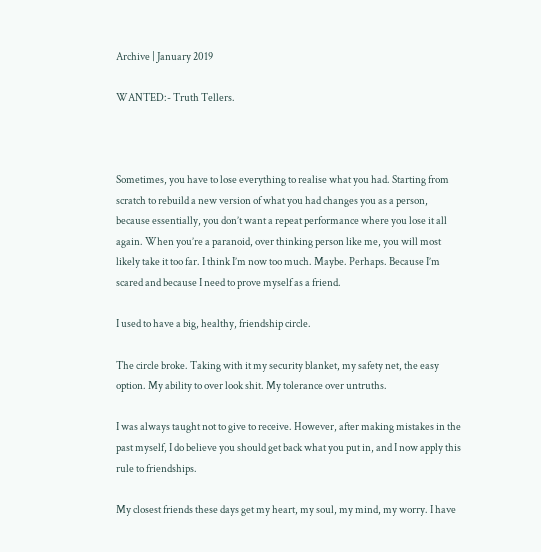Archive | January 2019

WANTED:- Truth Tellers.



Sometimes, you have to lose everything to realise what you had. Starting from scratch to rebuild a new version of what you had changes you as a person, because essentially, you don’t want a repeat performance where you lose it all again. When you’re a paranoid, over thinking person like me, you will most likely take it too far. I think I’m now too much. Maybe. Perhaps. Because I’m scared and because I need to prove myself as a friend.

I used to have a big, healthy, friendship circle.

The circle broke. Taking with it my security blanket, my safety net, the easy option. My ability to over look shit. My tolerance over untruths.

I was always taught not to give to receive. However, after making mistakes in the past myself, I do believe you should get back what you put in, and I now apply this rule to friendships.

My closest friends these days get my heart, my soul, my mind, my worry. I have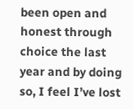been open and honest through choice the last year and by doing so, I feel I’ve lost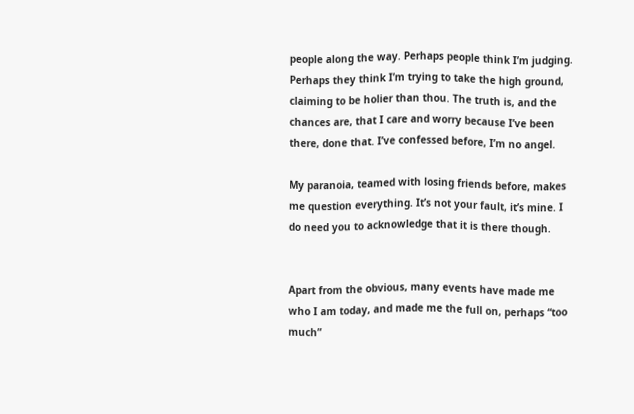people along the way. Perhaps people think I’m judging. Perhaps they think I’m trying to take the high ground, claiming to be holier than thou. The truth is, and the chances are, that I care and worry because I’ve been there, done that. I’ve confessed before, I’m no angel.

My paranoia, teamed with losing friends before, makes me question everything. It’s not your fault, it’s mine. I do need you to acknowledge that it is there though.


Apart from the obvious, many events have made me who I am today, and made me the full on, perhaps “too much”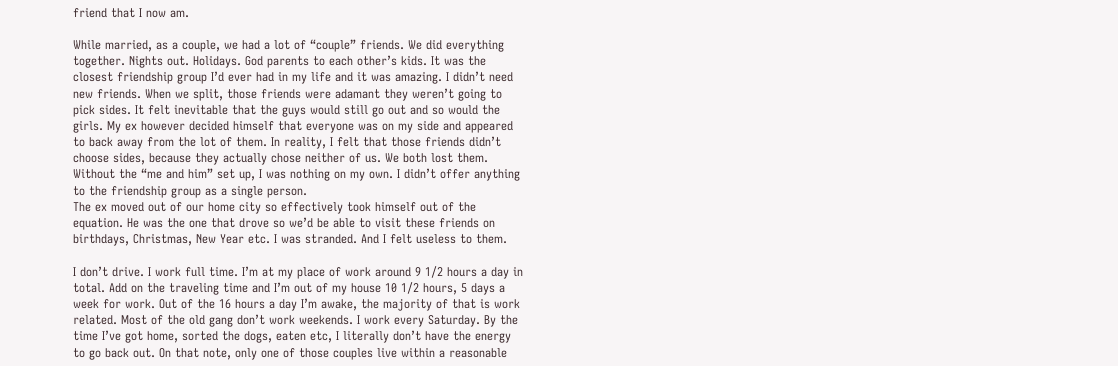friend that I now am.

While married, as a couple, we had a lot of “couple” friends. We did everything together. Nights out. Holidays. God parents to each other’s kids. It was the closest friendship group I’d ever had in my life and it was amazing. I didn’t need new friends. When we split, those friends were adamant they weren’t going to pick sides. It felt inevitable that the guys would still go out and so would the girls. My ex however decided himself that everyone was on my side and appeared to back away from the lot of them. In reality, I felt that those friends didn’t choose sides, because they actually chose neither of us. We both lost them. Without the “me and him” set up, I was nothing on my own. I didn’t offer anything to the friendship group as a single person.
The ex moved out of our home city so effectively took himself out of the equation. He was the one that drove so we’d be able to visit these friends on birthdays, Christmas, New Year etc. I was stranded. And I felt useless to them.

I don’t drive. I work full time. I’m at my place of work around 9 1/2 hours a day in total. Add on the traveling time and I’m out of my house 10 1/2 hours, 5 days a week for work. Out of the 16 hours a day I’m awake, the majority of that is work related. Most of the old gang don’t work weekends. I work every Saturday. By the time I’ve got home, sorted the dogs, eaten etc, I literally don’t have the energy to go back out. On that note, only one of those couples live within a reasonable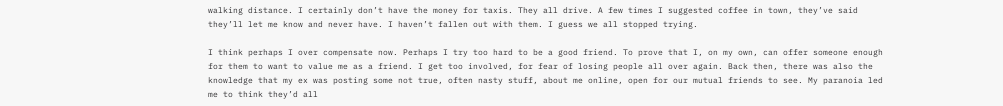walking distance. I certainly don’t have the money for taxis. They all drive. A few times I suggested coffee in town, they’ve said they’ll let me know and never have. I haven’t fallen out with them. I guess we all stopped trying.

I think perhaps I over compensate now. Perhaps I try too hard to be a good friend. To prove that I, on my own, can offer someone enough for them to want to value me as a friend. I get too involved, for fear of losing people all over again. Back then, there was also the knowledge that my ex was posting some not true, often nasty stuff, about me online, open for our mutual friends to see. My paranoia led me to think they’d all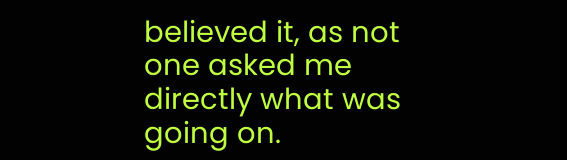believed it, as not one asked me directly what was going on.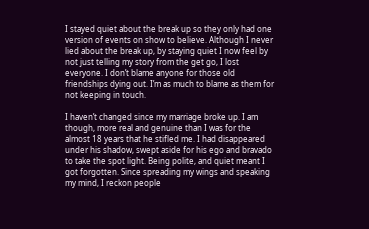I stayed quiet about the break up so they only had one version of events on show to believe. Although I never lied about the break up, by staying quiet I now feel by not just telling my story from the get go, I lost everyone. I don’t blame anyone for those old friendships dying out. I’m as much to blame as them for not keeping in touch.

I haven’t changed since my marriage broke up. I am though, more real and genuine than I was for the almost 18 years that he stifled me. I had disappeared under his shadow, swept aside for his ego and bravado to take the spot light. Being polite, and quiet meant I got forgotten. Since spreading my wings and speaking my mind, I reckon people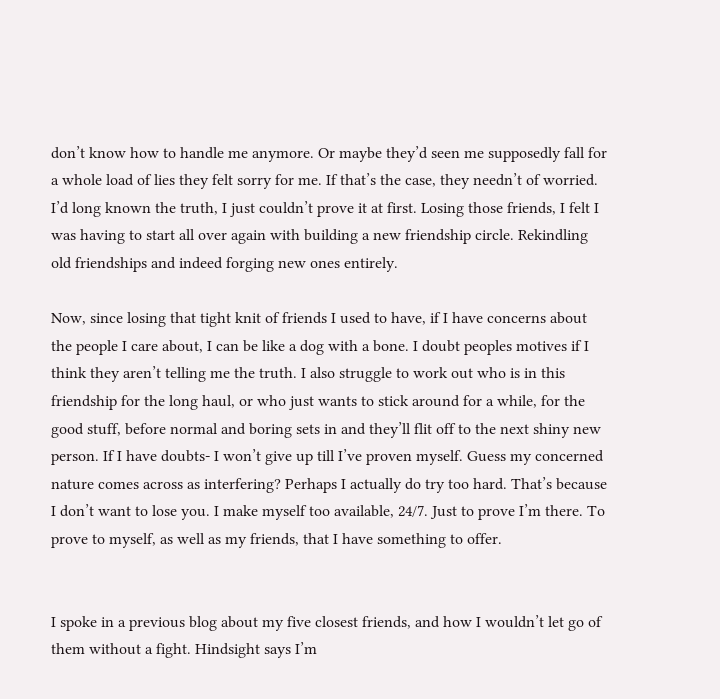don’t know how to handle me anymore. Or maybe they’d seen me supposedly fall for a whole load of lies they felt sorry for me. If that’s the case, they needn’t of worried. I’d long known the truth, I just couldn’t prove it at first. Losing those friends, I felt I was having to start all over again with building a new friendship circle. Rekindling old friendships and indeed forging new ones entirely.

Now, since losing that tight knit of friends I used to have, if I have concerns about the people I care about, I can be like a dog with a bone. I doubt peoples motives if I think they aren’t telling me the truth. I also struggle to work out who is in this friendship for the long haul, or who just wants to stick around for a while, for the good stuff, before normal and boring sets in and they’ll flit off to the next shiny new person. If I have doubts- I won’t give up till I’ve proven myself. Guess my concerned nature comes across as interfering? Perhaps I actually do try too hard. That’s because I don’t want to lose you. I make myself too available, 24/7. Just to prove I’m there. To prove to myself, as well as my friends, that I have something to offer.


I spoke in a previous blog about my five closest friends, and how I wouldn’t let go of them without a fight. Hindsight says I’m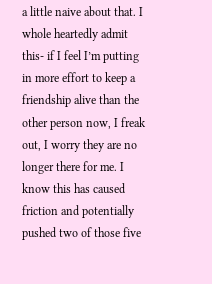a little naive about that. I whole heartedly admit this- if I feel I’m putting in more effort to keep a friendship alive than the other person now, I freak out, I worry they are no longer there for me. I know this has caused friction and potentially pushed two of those five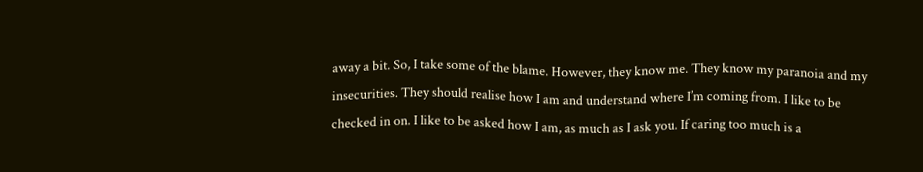away a bit. So, I take some of the blame. However, they know me. They know my paranoia and my insecurities. They should realise how I am and understand where I’m coming from. I like to be checked in on. I like to be asked how I am, as much as I ask you. If caring too much is a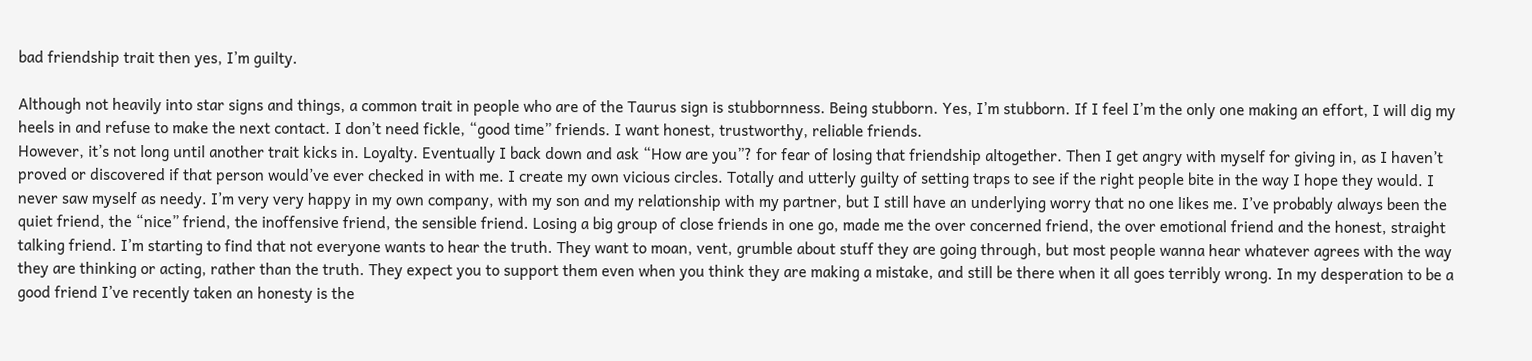bad friendship trait then yes, I’m guilty.

Although not heavily into star signs and things, a common trait in people who are of the Taurus sign is stubbornness. Being stubborn. Yes, I’m stubborn. If I feel I’m the only one making an effort, I will dig my heels in and refuse to make the next contact. I don’t need fickle, “good time” friends. I want honest, trustworthy, reliable friends.
However, it’s not long until another trait kicks in. Loyalty. Eventually I back down and ask “How are you”? for fear of losing that friendship altogether. Then I get angry with myself for giving in, as I haven’t proved or discovered if that person would’ve ever checked in with me. I create my own vicious circles. Totally and utterly guilty of setting traps to see if the right people bite in the way I hope they would. I never saw myself as needy. I’m very very happy in my own company, with my son and my relationship with my partner, but I still have an underlying worry that no one likes me. I’ve probably always been the quiet friend, the “nice” friend, the inoffensive friend, the sensible friend. Losing a big group of close friends in one go, made me the over concerned friend, the over emotional friend and the honest, straight talking friend. I’m starting to find that not everyone wants to hear the truth. They want to moan, vent, grumble about stuff they are going through, but most people wanna hear whatever agrees with the way they are thinking or acting, rather than the truth. They expect you to support them even when you think they are making a mistake, and still be there when it all goes terribly wrong. In my desperation to be a good friend I’ve recently taken an honesty is the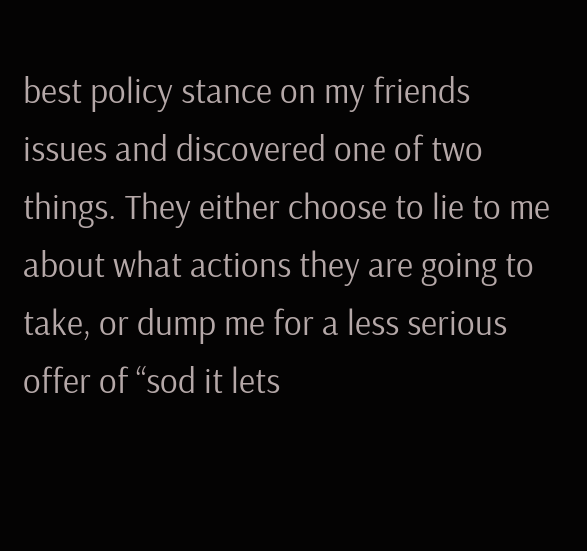best policy stance on my friends issues and discovered one of two things. They either choose to lie to me about what actions they are going to take, or dump me for a less serious offer of “sod it lets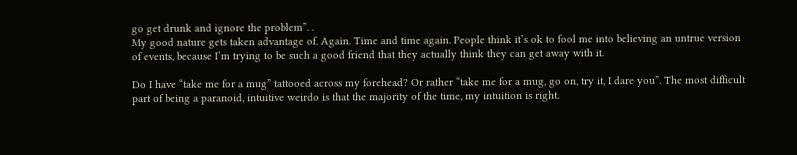go get drunk and ignore the problem”. .
My good nature gets taken advantage of. Again. Time and time again. People think it’s ok to fool me into believing an untrue version of events, because I’m trying to be such a good friend that they actually think they can get away with it.

Do I have “take me for a mug” tattooed across my forehead? Or rather “take me for a mug, go on, try it, I dare you”. The most difficult part of being a paranoid, intuitive weirdo is that the majority of the time, my intuition is right.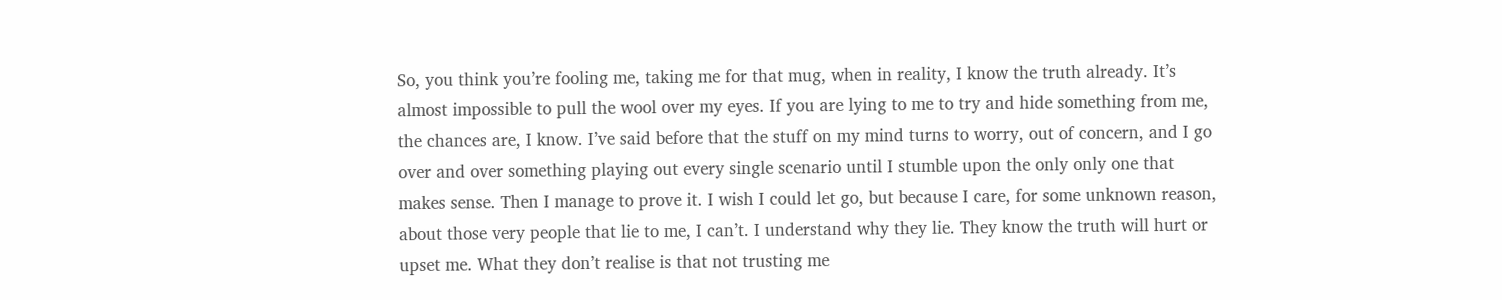So, you think you’re fooling me, taking me for that mug, when in reality, I know the truth already. It’s almost impossible to pull the wool over my eyes. If you are lying to me to try and hide something from me, the chances are, I know. I’ve said before that the stuff on my mind turns to worry, out of concern, and I go over and over something playing out every single scenario until I stumble upon the only only one that makes sense. Then I manage to prove it. I wish I could let go, but because I care, for some unknown reason, about those very people that lie to me, I can’t. I understand why they lie. They know the truth will hurt or upset me. What they don’t realise is that not trusting me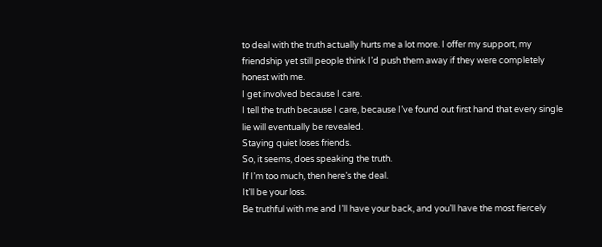to deal with the truth actually hurts me a lot more. I offer my support, my friendship yet still people think I’d push them away if they were completely honest with me.
I get involved because I care.
I tell the truth because I care, because I’ve found out first hand that every single lie will eventually be revealed.
Staying quiet loses friends.
So, it seems, does speaking the truth.
If I’m too much, then here’s the deal.
It’ll be your loss.
Be truthful with me and I’ll have your back, and you’ll have the most fiercely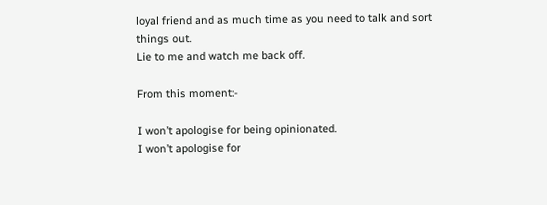loyal friend and as much time as you need to talk and sort things out.
Lie to me and watch me back off.

From this moment:-

I won’t apologise for being opinionated.
I won’t apologise for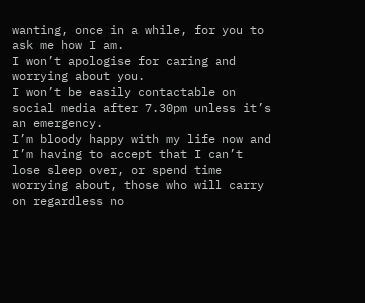wanting, once in a while, for you to ask me how I am.
I won’t apologise for caring and worrying about you.
I won’t be easily contactable on social media after 7.30pm unless it’s an emergency.
I’m bloody happy with my life now and I’m having to accept that I can’t lose sleep over, or spend time worrying about, those who will carry on regardless no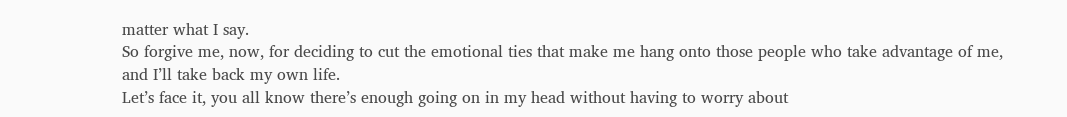matter what I say.
So forgive me, now, for deciding to cut the emotional ties that make me hang onto those people who take advantage of me, and I’ll take back my own life.
Let’s face it, you all know there’s enough going on in my head without having to worry about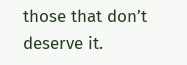those that don’t deserve it.